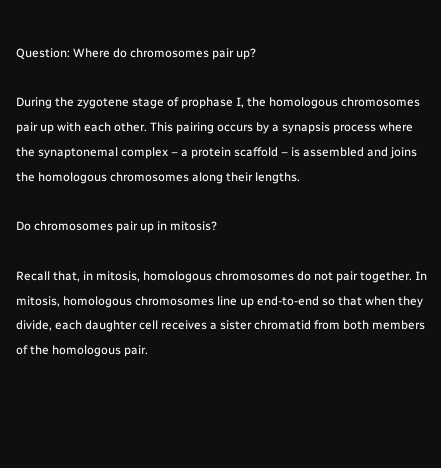Question: Where do chromosomes pair up?

During the zygotene stage of prophase I, the homologous chromosomes pair up with each other. This pairing occurs by a synapsis process where the synaptonemal complex – a protein scaffold – is assembled and joins the homologous chromosomes along their lengths.

Do chromosomes pair up in mitosis?

Recall that, in mitosis, homologous chromosomes do not pair together. In mitosis, homologous chromosomes line up end-to-end so that when they divide, each daughter cell receives a sister chromatid from both members of the homologous pair.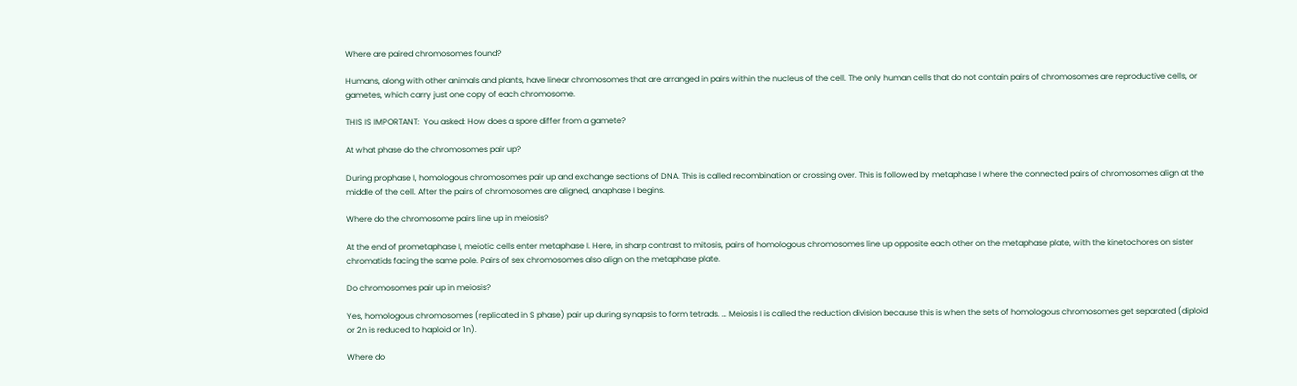Where are paired chromosomes found?

Humans, along with other animals and plants, have linear chromosomes that are arranged in pairs within the nucleus of the cell. The only human cells that do not contain pairs of chromosomes are reproductive cells, or gametes, which carry just one copy of each chromosome.

THIS IS IMPORTANT:  You asked: How does a spore differ from a gamete?

At what phase do the chromosomes pair up?

During prophase I, homologous chromosomes pair up and exchange sections of DNA. This is called recombination or crossing over. This is followed by metaphase I where the connected pairs of chromosomes align at the middle of the cell. After the pairs of chromosomes are aligned, anaphase I begins.

Where do the chromosome pairs line up in meiosis?

At the end of prometaphase I, meiotic cells enter metaphase I. Here, in sharp contrast to mitosis, pairs of homologous chromosomes line up opposite each other on the metaphase plate, with the kinetochores on sister chromatids facing the same pole. Pairs of sex chromosomes also align on the metaphase plate.

Do chromosomes pair up in meiosis?

Yes, homologous chromosomes (replicated in S phase) pair up during synapsis to form tetrads. … Meiosis I is called the reduction division because this is when the sets of homologous chromosomes get separated (diploid or 2n is reduced to haploid or 1n).

Where do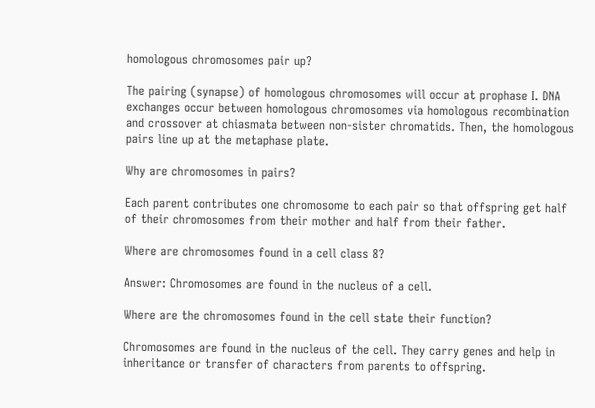homologous chromosomes pair up?

The pairing (synapse) of homologous chromosomes will occur at prophase I. DNA exchanges occur between homologous chromosomes via homologous recombination and crossover at chiasmata between non-sister chromatids. Then, the homologous pairs line up at the metaphase plate.

Why are chromosomes in pairs?

Each parent contributes one chromosome to each pair so that offspring get half of their chromosomes from their mother and half from their father.

Where are chromosomes found in a cell class 8?

Answer: Chromosomes are found in the nucleus of a cell.

Where are the chromosomes found in the cell state their function?

Chromosomes are found in the nucleus of the cell. They carry genes and help in inheritance or transfer of characters from parents to offspring.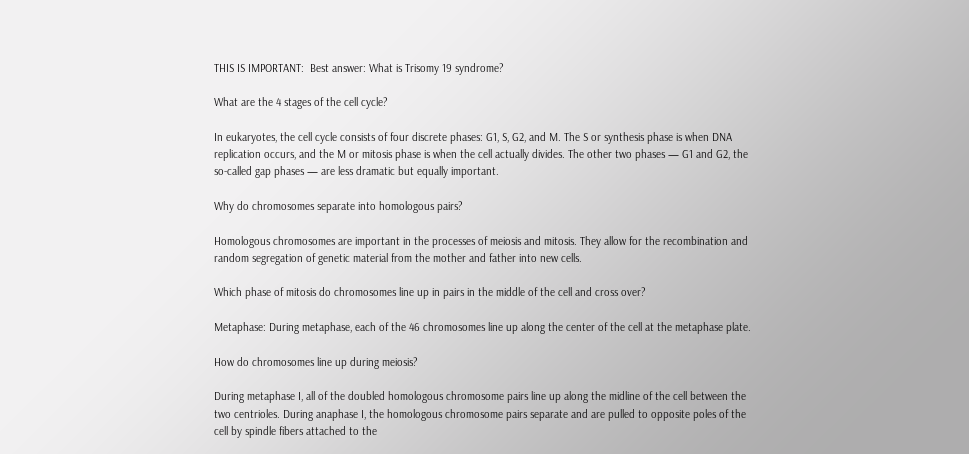THIS IS IMPORTANT:  Best answer: What is Trisomy 19 syndrome?

What are the 4 stages of the cell cycle?

In eukaryotes, the cell cycle consists of four discrete phases: G1, S, G2, and M. The S or synthesis phase is when DNA replication occurs, and the M or mitosis phase is when the cell actually divides. The other two phases — G1 and G2, the so-called gap phases — are less dramatic but equally important.

Why do chromosomes separate into homologous pairs?

Homologous chromosomes are important in the processes of meiosis and mitosis. They allow for the recombination and random segregation of genetic material from the mother and father into new cells.

Which phase of mitosis do chromosomes line up in pairs in the middle of the cell and cross over?

Metaphase: During metaphase, each of the 46 chromosomes line up along the center of the cell at the metaphase plate.

How do chromosomes line up during meiosis?

During metaphase I, all of the doubled homologous chromosome pairs line up along the midline of the cell between the two centrioles. During anaphase I, the homologous chromosome pairs separate and are pulled to opposite poles of the cell by spindle fibers attached to the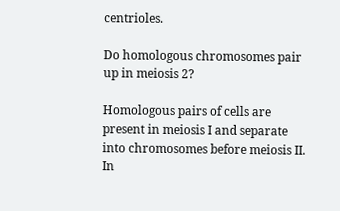centrioles.

Do homologous chromosomes pair up in meiosis 2?

Homologous pairs of cells are present in meiosis I and separate into chromosomes before meiosis II. In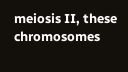meiosis II, these chromosomes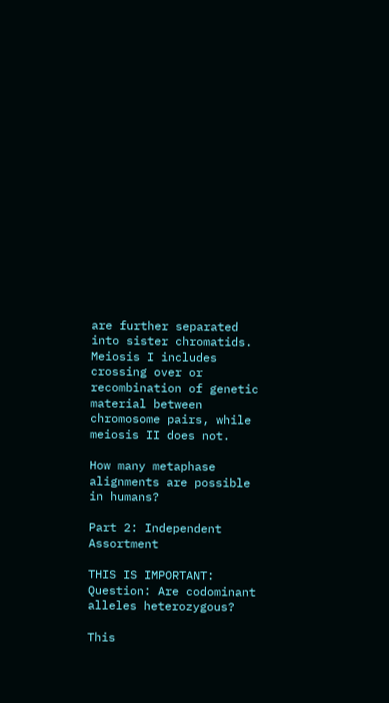are further separated into sister chromatids. Meiosis I includes crossing over or recombination of genetic material between chromosome pairs, while meiosis II does not.

How many metaphase alignments are possible in humans?

Part 2: Independent Assortment

THIS IS IMPORTANT:  Question: Are codominant alleles heterozygous?

This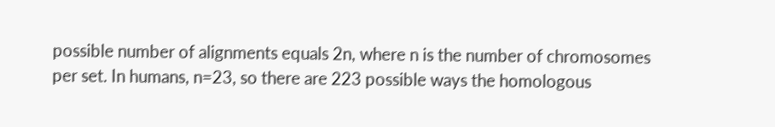possible number of alignments equals 2n, where n is the number of chromosomes per set. In humans, n=23, so there are 223 possible ways the homologous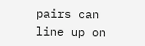pairs can line up on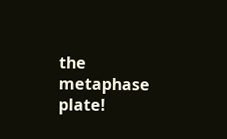the metaphase plate!